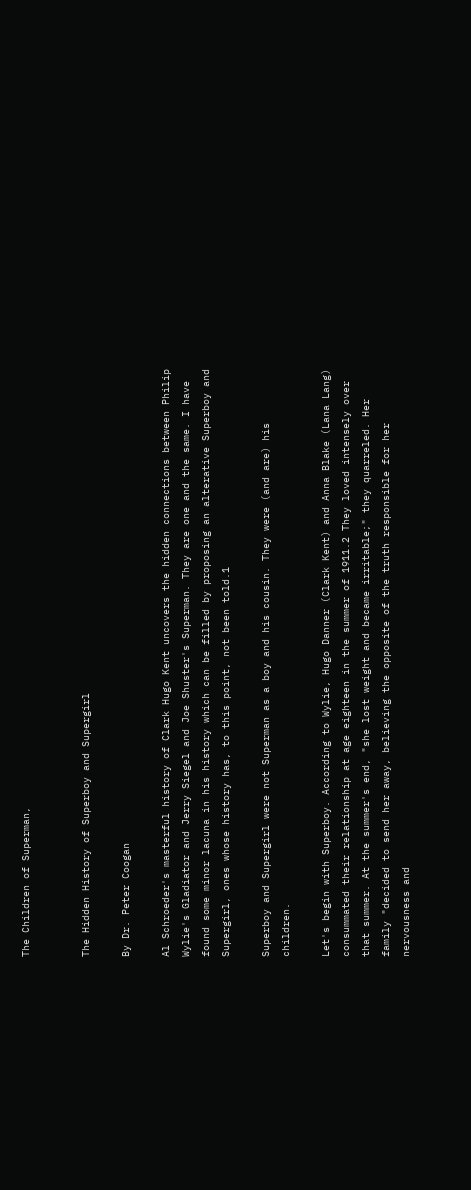The Children of Superman,


The Hidden History of Superboy and Supergirl

By Dr. Peter Coogan

Al Schroeder's masterful history of Clark Hugo Kent uncovers the hidden connections between Philip Wylie's Gladiator and Jerry Siegel and Joe Shuster's Superman. They are one and the same. I have found some minor lacuna in his history which can be filled by proposing an alterative Superboy and Supergirl, ones whose history has, to this point, not been told.1

Superboy and Supergirl were not Superman as a boy and his cousin. They were (and are) his children.

Let's begin with Superboy. According to Wylie, Hugo Danner (Clark Kent) and Anna Blake (Lana Lang) consummated their relationship at age eighteen in the summer of 1911.2 They loved intensely over that summer. At the summer's end, "she lost weight and became irritable;" they quarreled. Her family "decided to send her away, believing the opposite of the truth responsible for her nervousness and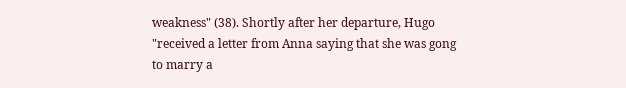weakness" (38). Shortly after her departure, Hugo "received a letter from Anna saying that she was gong to marry a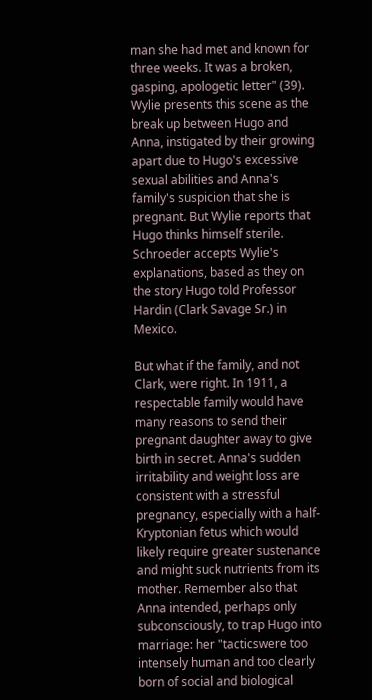man she had met and known for three weeks. It was a broken, gasping, apologetic letter" (39). Wylie presents this scene as the break up between Hugo and Anna, instigated by their growing apart due to Hugo's excessive sexual abilities and Anna's family's suspicion that she is pregnant. But Wylie reports that Hugo thinks himself sterile. Schroeder accepts Wylie's explanations, based as they on the story Hugo told Professor Hardin (Clark Savage Sr.) in Mexico.

But what if the family, and not Clark, were right. In 1911, a respectable family would have many reasons to send their pregnant daughter away to give birth in secret. Anna's sudden irritability and weight loss are consistent with a stressful pregnancy, especially with a half-Kryptonian fetus which would likely require greater sustenance and might suck nutrients from its mother. Remember also that Anna intended, perhaps only subconsciously, to trap Hugo into marriage: her "tacticswere too intensely human and too clearly born of social and biological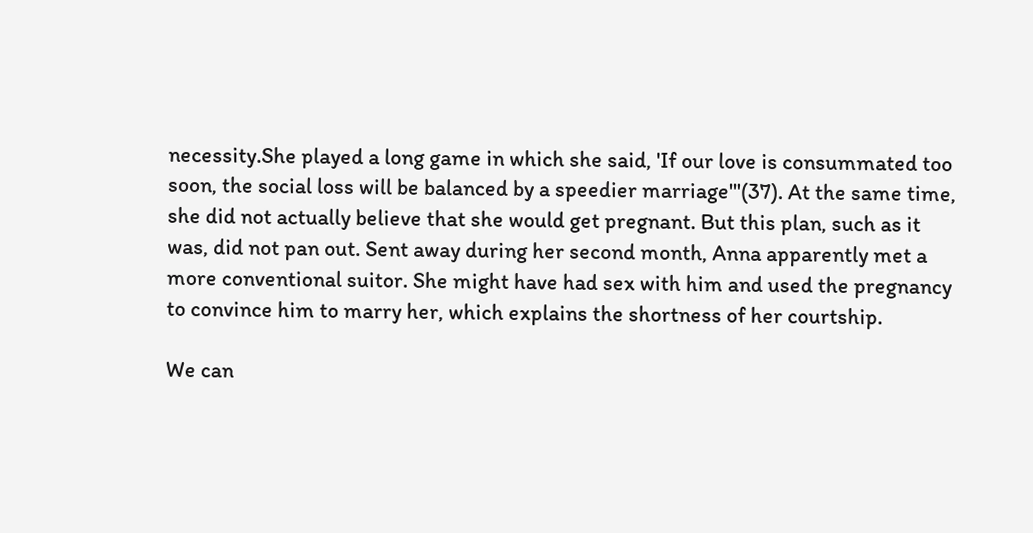necessity.She played a long game in which she said, 'If our love is consummated too soon, the social loss will be balanced by a speedier marriage'"(37). At the same time, she did not actually believe that she would get pregnant. But this plan, such as it was, did not pan out. Sent away during her second month, Anna apparently met a more conventional suitor. She might have had sex with him and used the pregnancy to convince him to marry her, which explains the shortness of her courtship.

We can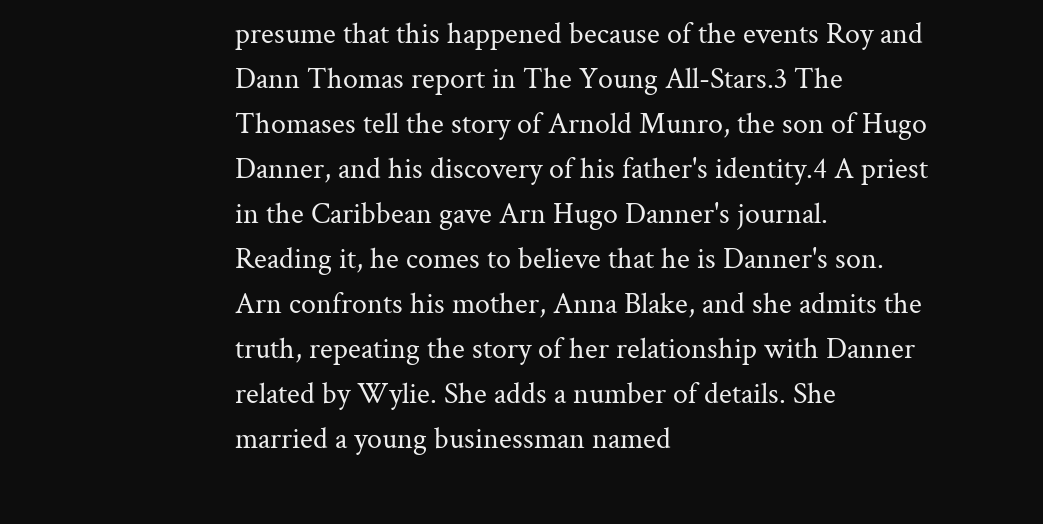presume that this happened because of the events Roy and Dann Thomas report in The Young All-Stars.3 The Thomases tell the story of Arnold Munro, the son of Hugo Danner, and his discovery of his father's identity.4 A priest in the Caribbean gave Arn Hugo Danner's journal. Reading it, he comes to believe that he is Danner's son. Arn confronts his mother, Anna Blake, and she admits the truth, repeating the story of her relationship with Danner related by Wylie. She adds a number of details. She married a young businessman named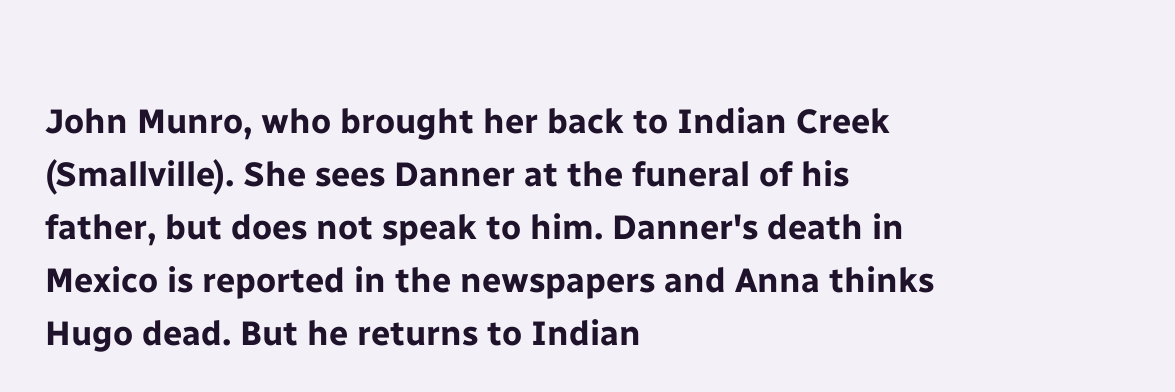John Munro, who brought her back to Indian Creek (Smallville). She sees Danner at the funeral of his father, but does not speak to him. Danner's death in Mexico is reported in the newspapers and Anna thinks Hugo dead. But he returns to Indian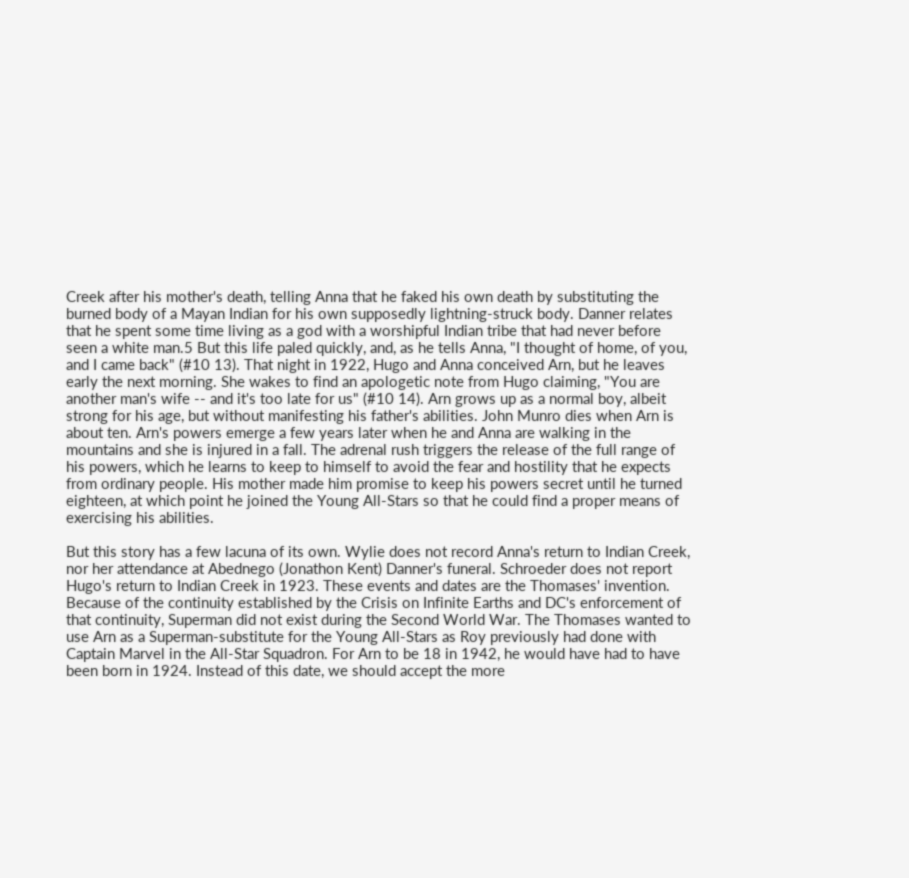Creek after his mother's death, telling Anna that he faked his own death by substituting the burned body of a Mayan Indian for his own supposedly lightning-struck body. Danner relates that he spent some time living as a god with a worshipful Indian tribe that had never before seen a white man.5 But this life paled quickly, and, as he tells Anna, "I thought of home, of you, and I came back" (#10 13). That night in 1922, Hugo and Anna conceived Arn, but he leaves early the next morning. She wakes to find an apologetic note from Hugo claiming, "You are another man's wife -- and it's too late for us" (#10 14). Arn grows up as a normal boy, albeit strong for his age, but without manifesting his father's abilities. John Munro dies when Arn is about ten. Arn's powers emerge a few years later when he and Anna are walking in the mountains and she is injured in a fall. The adrenal rush triggers the release of the full range of his powers, which he learns to keep to himself to avoid the fear and hostility that he expects from ordinary people. His mother made him promise to keep his powers secret until he turned eighteen, at which point he joined the Young All-Stars so that he could find a proper means of exercising his abilities.

But this story has a few lacuna of its own. Wylie does not record Anna's return to Indian Creek, nor her attendance at Abednego (Jonathon Kent) Danner's funeral. Schroeder does not report Hugo's return to Indian Creek in 1923. These events and dates are the Thomases' invention. Because of the continuity established by the Crisis on Infinite Earths and DC's enforcement of that continuity, Superman did not exist during the Second World War. The Thomases wanted to use Arn as a Superman-substitute for the Young All-Stars as Roy previously had done with Captain Marvel in the All-Star Squadron. For Arn to be 18 in 1942, he would have had to have been born in 1924. Instead of this date, we should accept the more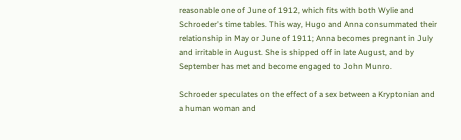reasonable one of June of 1912, which fits with both Wylie and Schroeder's time tables. This way, Hugo and Anna consummated their relationship in May or June of 1911; Anna becomes pregnant in July and irritable in August. She is shipped off in late August, and by September has met and become engaged to John Munro.

Schroeder speculates on the effect of a sex between a Kryptonian and a human woman and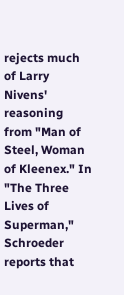rejects much of Larry Nivens' reasoning from "Man of Steel, Woman of Kleenex." In "The Three Lives of Superman," Schroeder reports that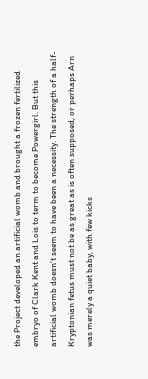the Project developed an artificial womb and brought a frozen fertilized embryo of Clark Kent and Lois to term to become Powergirl. But this artificial womb doesn't seem to have been a necessity. The strength of a half-Kryptonian fetus must not be as great as is often supposed, or perhaps Arn was merely a quiet baby, with few kicks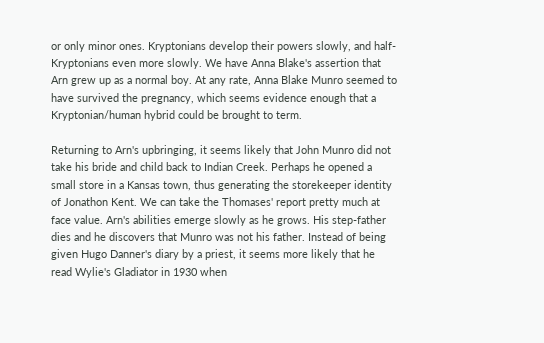or only minor ones. Kryptonians develop their powers slowly, and half-Kryptonians even more slowly. We have Anna Blake's assertion that Arn grew up as a normal boy. At any rate, Anna Blake Munro seemed to have survived the pregnancy, which seems evidence enough that a Kryptonian/human hybrid could be brought to term.

Returning to Arn's upbringing, it seems likely that John Munro did not take his bride and child back to Indian Creek. Perhaps he opened a small store in a Kansas town, thus generating the storekeeper identity of Jonathon Kent. We can take the Thomases' report pretty much at face value. Arn's abilities emerge slowly as he grows. His step-father dies and he discovers that Munro was not his father. Instead of being given Hugo Danner's diary by a priest, it seems more likely that he read Wylie's Gladiator in 1930 when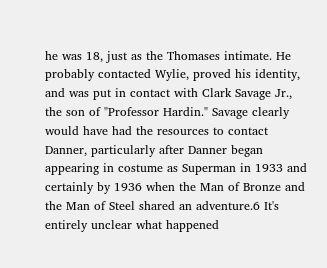he was 18, just as the Thomases intimate. He probably contacted Wylie, proved his identity, and was put in contact with Clark Savage Jr., the son of "Professor Hardin." Savage clearly would have had the resources to contact Danner, particularly after Danner began appearing in costume as Superman in 1933 and certainly by 1936 when the Man of Bronze and the Man of Steel shared an adventure.6 It's entirely unclear what happened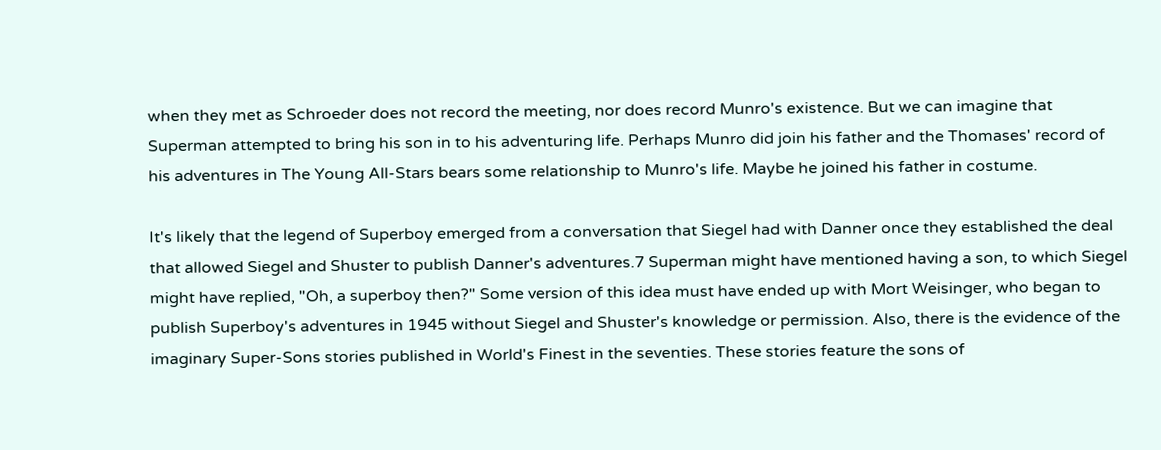when they met as Schroeder does not record the meeting, nor does record Munro's existence. But we can imagine that Superman attempted to bring his son in to his adventuring life. Perhaps Munro did join his father and the Thomases' record of his adventures in The Young All-Stars bears some relationship to Munro's life. Maybe he joined his father in costume.

It's likely that the legend of Superboy emerged from a conversation that Siegel had with Danner once they established the deal that allowed Siegel and Shuster to publish Danner's adventures.7 Superman might have mentioned having a son, to which Siegel might have replied, "Oh, a superboy then?" Some version of this idea must have ended up with Mort Weisinger, who began to publish Superboy's adventures in 1945 without Siegel and Shuster's knowledge or permission. Also, there is the evidence of the imaginary Super-Sons stories published in World's Finest in the seventies. These stories feature the sons of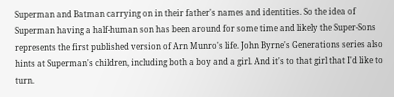Superman and Batman carrying on in their father's names and identities. So the idea of Superman having a half-human son has been around for some time and likely the Super-Sons represents the first published version of Arn Munro's life. John Byrne's Generations series also hints at Superman's children, including both a boy and a girl. And it's to that girl that I'd like to turn.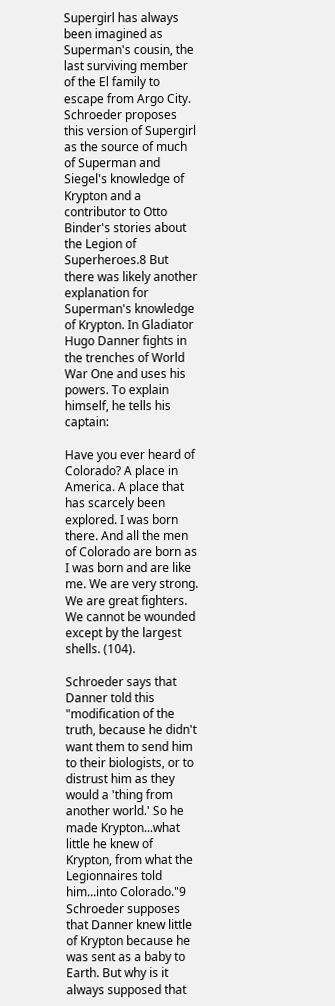Supergirl has always been imagined as Superman's cousin, the last surviving member of the El family to escape from Argo City. Schroeder proposes this version of Supergirl as the source of much of Superman and Siegel's knowledge of Krypton and a contributor to Otto Binder's stories about the Legion of Superheroes.8 But there was likely another explanation for Superman's knowledge of Krypton. In Gladiator Hugo Danner fights in the trenches of World War One and uses his powers. To explain himself, he tells his captain:

Have you ever heard of Colorado? A place in America. A place that has scarcely been explored. I was born there. And all the men of Colorado are born as I was born and are like me. We are very strong. We are great fighters. We cannot be wounded except by the largest shells. (104).

Schroeder says that Danner told this "modification of the truth, because he didn't want them to send him to their biologists, or to distrust him as they would a 'thing from another world.' So he made Krypton...what little he knew of Krypton, from what the Legionnaires told him...into Colorado."9 Schroeder supposes that Danner knew little of Krypton because he was sent as a baby to Earth. But why is it always supposed that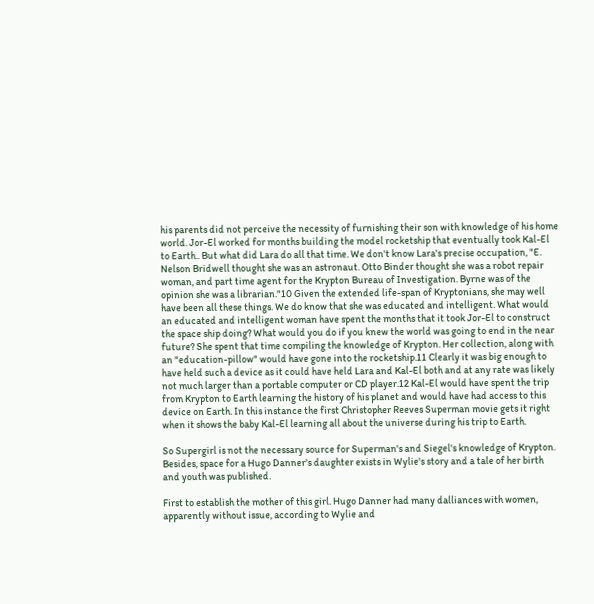his parents did not perceive the necessity of furnishing their son with knowledge of his home world. Jor-El worked for months building the model rocketship that eventually took Kal-El to Earth.. But what did Lara do all that time. We don't know Lara's precise occupation, "E. Nelson Bridwell thought she was an astronaut. Otto Binder thought she was a robot repair woman, and part time agent for the Krypton Bureau of Investigation. Byrne was of the opinion she was a librarian."10 Given the extended life-span of Kryptonians, she may well have been all these things. We do know that she was educated and intelligent. What would an educated and intelligent woman have spent the months that it took Jor-El to construct the space ship doing? What would you do if you knew the world was going to end in the near future? She spent that time compiling the knowledge of Krypton. Her collection, along with an "education-pillow" would have gone into the rocketship.11 Clearly it was big enough to have held such a device as it could have held Lara and Kal-El both and at any rate was likely not much larger than a portable computer or CD player.12 Kal-El would have spent the trip from Krypton to Earth learning the history of his planet and would have had access to this device on Earth. In this instance the first Christopher Reeves Superman movie gets it right when it shows the baby Kal-El learning all about the universe during his trip to Earth.

So Supergirl is not the necessary source for Superman's and Siegel's knowledge of Krypton. Besides, space for a Hugo Danner's daughter exists in Wylie's story and a tale of her birth and youth was published.

First to establish the mother of this girl. Hugo Danner had many dalliances with women, apparently without issue, according to Wylie and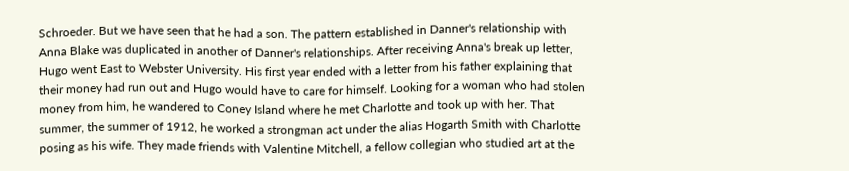Schroeder. But we have seen that he had a son. The pattern established in Danner's relationship with Anna Blake was duplicated in another of Danner's relationships. After receiving Anna's break up letter, Hugo went East to Webster University. His first year ended with a letter from his father explaining that their money had run out and Hugo would have to care for himself. Looking for a woman who had stolen money from him, he wandered to Coney Island where he met Charlotte and took up with her. That summer, the summer of 1912, he worked a strongman act under the alias Hogarth Smith with Charlotte posing as his wife. They made friends with Valentine Mitchell, a fellow collegian who studied art at the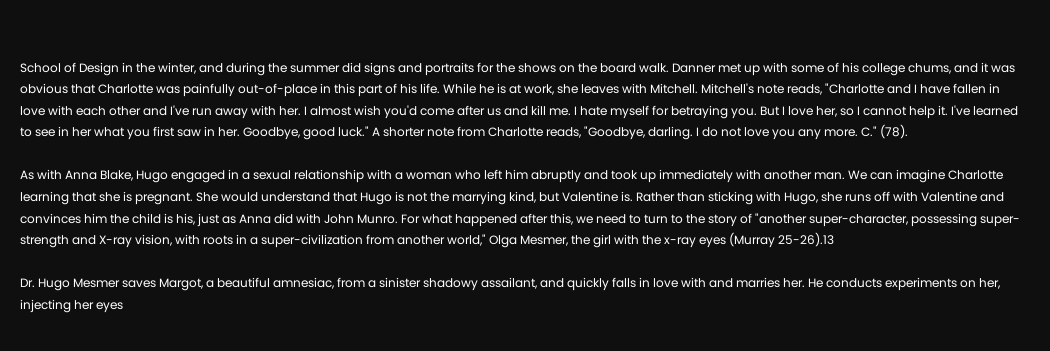School of Design in the winter, and during the summer did signs and portraits for the shows on the board walk. Danner met up with some of his college chums, and it was obvious that Charlotte was painfully out-of-place in this part of his life. While he is at work, she leaves with Mitchell. Mitchell's note reads, "Charlotte and I have fallen in love with each other and I've run away with her. I almost wish you'd come after us and kill me. I hate myself for betraying you. But I love her, so I cannot help it. I've learned to see in her what you first saw in her. Goodbye, good luck." A shorter note from Charlotte reads, "Goodbye, darling. I do not love you any more. C." (78).

As with Anna Blake, Hugo engaged in a sexual relationship with a woman who left him abruptly and took up immediately with another man. We can imagine Charlotte learning that she is pregnant. She would understand that Hugo is not the marrying kind, but Valentine is. Rather than sticking with Hugo, she runs off with Valentine and convinces him the child is his, just as Anna did with John Munro. For what happened after this, we need to turn to the story of "another super-character, possessing super-strength and X-ray vision, with roots in a super-civilization from another world," Olga Mesmer, the girl with the x-ray eyes (Murray 25-26).13

Dr. Hugo Mesmer saves Margot, a beautiful amnesiac, from a sinister shadowy assailant, and quickly falls in love with and marries her. He conducts experiments on her, injecting her eyes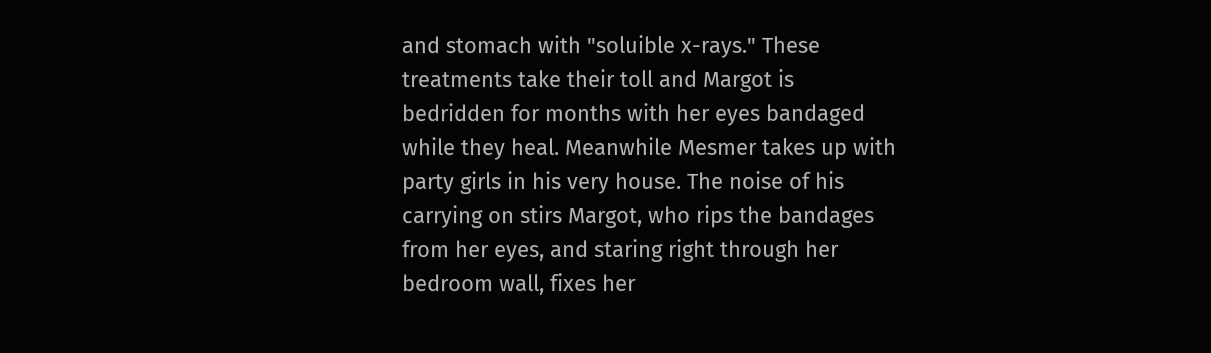and stomach with "soluible x-rays." These treatments take their toll and Margot is bedridden for months with her eyes bandaged while they heal. Meanwhile Mesmer takes up with party girls in his very house. The noise of his carrying on stirs Margot, who rips the bandages from her eyes, and staring right through her bedroom wall, fixes her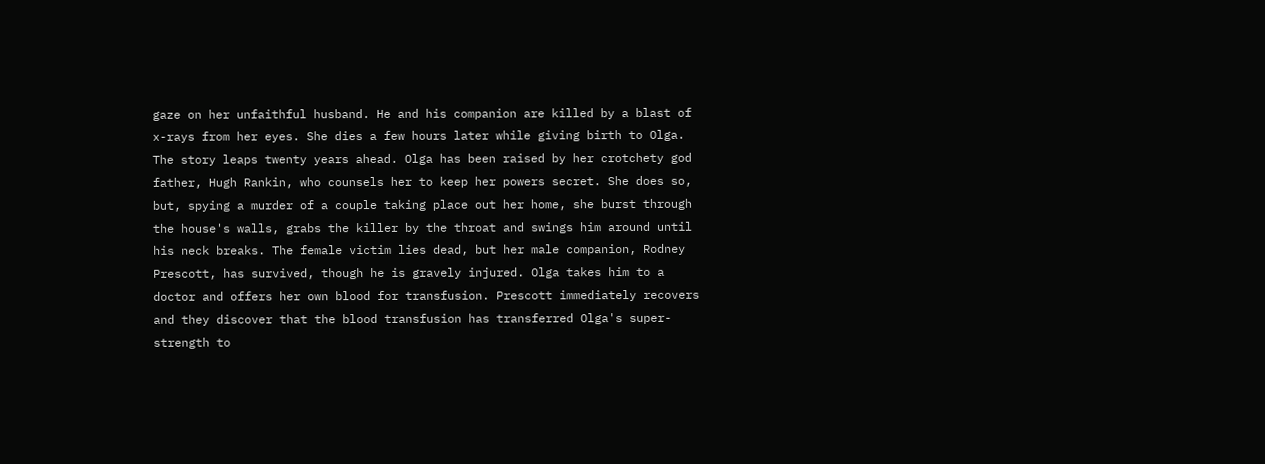gaze on her unfaithful husband. He and his companion are killed by a blast of x-rays from her eyes. She dies a few hours later while giving birth to Olga. The story leaps twenty years ahead. Olga has been raised by her crotchety god father, Hugh Rankin, who counsels her to keep her powers secret. She does so, but, spying a murder of a couple taking place out her home, she burst through the house's walls, grabs the killer by the throat and swings him around until his neck breaks. The female victim lies dead, but her male companion, Rodney Prescott, has survived, though he is gravely injured. Olga takes him to a doctor and offers her own blood for transfusion. Prescott immediately recovers and they discover that the blood transfusion has transferred Olga's super-strength to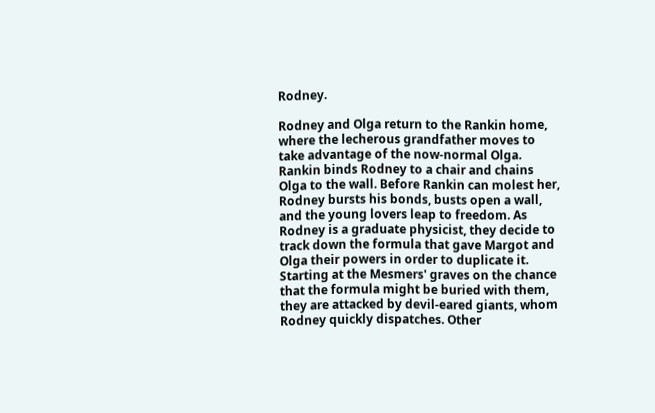Rodney.

Rodney and Olga return to the Rankin home, where the lecherous grandfather moves to take advantage of the now-normal Olga. Rankin binds Rodney to a chair and chains Olga to the wall. Before Rankin can molest her, Rodney bursts his bonds, busts open a wall, and the young lovers leap to freedom. As Rodney is a graduate physicist, they decide to track down the formula that gave Margot and Olga their powers in order to duplicate it. Starting at the Mesmers' graves on the chance that the formula might be buried with them, they are attacked by devil-eared giants, whom Rodney quickly dispatches. Other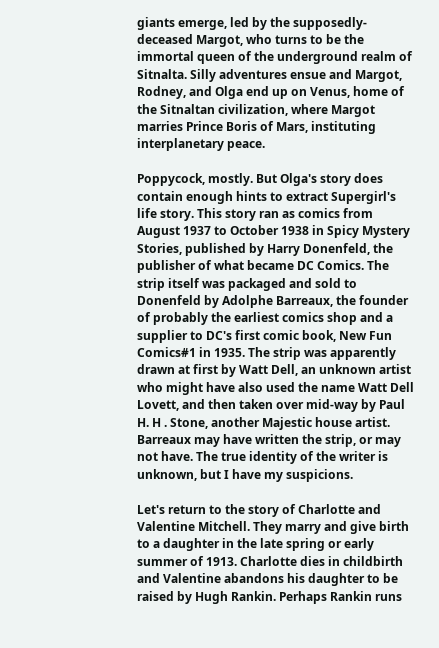giants emerge, led by the supposedly-deceased Margot, who turns to be the immortal queen of the underground realm of Sitnalta. Silly adventures ensue and Margot, Rodney, and Olga end up on Venus, home of the Sitnaltan civilization, where Margot marries Prince Boris of Mars, instituting interplanetary peace.

Poppycock, mostly. But Olga's story does contain enough hints to extract Supergirl's life story. This story ran as comics from August 1937 to October 1938 in Spicy Mystery Stories, published by Harry Donenfeld, the publisher of what became DC Comics. The strip itself was packaged and sold to Donenfeld by Adolphe Barreaux, the founder of probably the earliest comics shop and a supplier to DC's first comic book, New Fun Comics#1 in 1935. The strip was apparently drawn at first by Watt Dell, an unknown artist who might have also used the name Watt Dell Lovett, and then taken over mid-way by Paul H. H . Stone, another Majestic house artist. Barreaux may have written the strip, or may not have. The true identity of the writer is unknown, but I have my suspicions.

Let's return to the story of Charlotte and Valentine Mitchell. They marry and give birth to a daughter in the late spring or early summer of 1913. Charlotte dies in childbirth and Valentine abandons his daughter to be raised by Hugh Rankin. Perhaps Rankin runs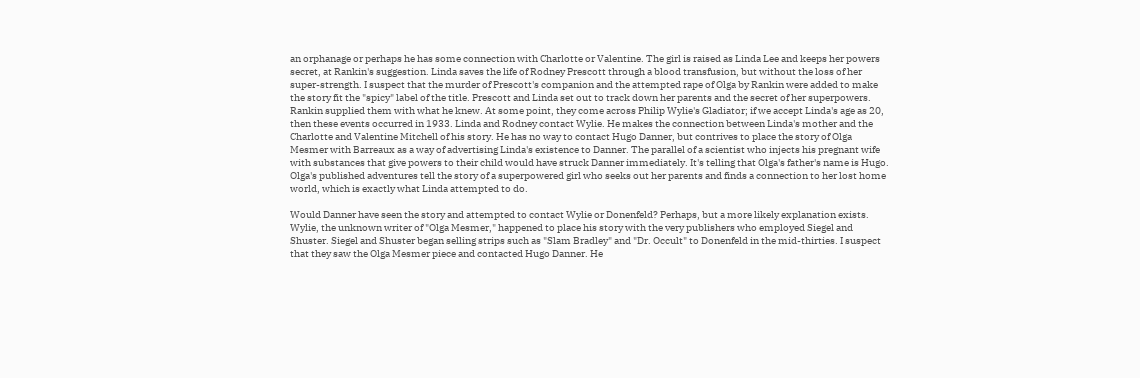an orphanage or perhaps he has some connection with Charlotte or Valentine. The girl is raised as Linda Lee and keeps her powers secret, at Rankin's suggestion. Linda saves the life of Rodney Prescott through a blood transfusion, but without the loss of her super-strength. I suspect that the murder of Prescott's companion and the attempted rape of Olga by Rankin were added to make the story fit the "spicy" label of the title. Prescott and Linda set out to track down her parents and the secret of her superpowers. Rankin supplied them with what he knew. At some point, they come across Philip Wylie's Gladiator; if we accept Linda's age as 20, then these events occurred in 1933. Linda and Rodney contact Wylie. He makes the connection between Linda's mother and the Charlotte and Valentine Mitchell of his story. He has no way to contact Hugo Danner, but contrives to place the story of Olga Mesmer with Barreaux as a way of advertising Linda's existence to Danner. The parallel of a scientist who injects his pregnant wife with substances that give powers to their child would have struck Danner immediately. It's telling that Olga's father's name is Hugo. Olga's published adventures tell the story of a superpowered girl who seeks out her parents and finds a connection to her lost home world, which is exactly what Linda attempted to do.

Would Danner have seen the story and attempted to contact Wylie or Donenfeld? Perhaps, but a more likely explanation exists. Wylie, the unknown writer of "Olga Mesmer," happened to place his story with the very publishers who employed Siegel and Shuster. Siegel and Shuster began selling strips such as "Slam Bradley" and "Dr. Occult" to Donenfeld in the mid-thirties. I suspect that they saw the Olga Mesmer piece and contacted Hugo Danner. He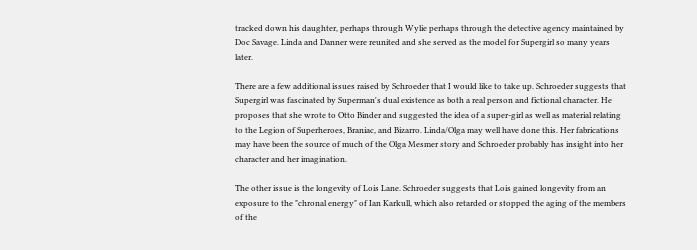tracked down his daughter, perhaps through Wylie perhaps through the detective agency maintained by Doc Savage. Linda and Danner were reunited and she served as the model for Supergirl so many years later.

There are a few additional issues raised by Schroeder that I would like to take up. Schroeder suggests that Supergirl was fascinated by Superman's dual existence as both a real person and fictional character. He proposes that she wrote to Otto Binder and suggested the idea of a super-girl as well as material relating to the Legion of Superheroes, Braniac, and Bizarro. Linda/Olga may well have done this. Her fabrications may have been the source of much of the Olga Mesmer story and Schroeder probably has insight into her character and her imagination.

The other issue is the longevity of Lois Lane. Schroeder suggests that Lois gained longevity from an exposure to the "chronal energy" of Ian Karkull, which also retarded or stopped the aging of the members of the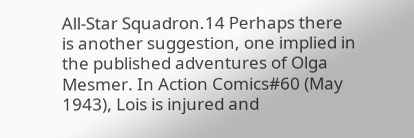All-Star Squadron.14 Perhaps there is another suggestion, one implied in the published adventures of Olga Mesmer. In Action Comics#60 (May 1943), Lois is injured and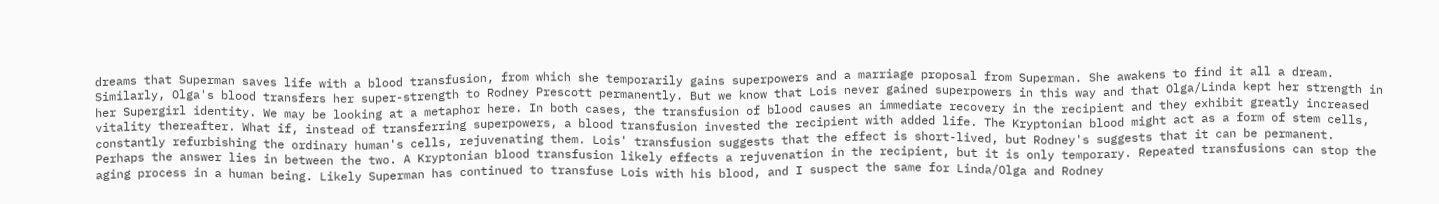dreams that Superman saves life with a blood transfusion, from which she temporarily gains superpowers and a marriage proposal from Superman. She awakens to find it all a dream. Similarly, Olga's blood transfers her super-strength to Rodney Prescott permanently. But we know that Lois never gained superpowers in this way and that Olga/Linda kept her strength in her Supergirl identity. We may be looking at a metaphor here. In both cases, the transfusion of blood causes an immediate recovery in the recipient and they exhibit greatly increased vitality thereafter. What if, instead of transferring superpowers, a blood transfusion invested the recipient with added life. The Kryptonian blood might act as a form of stem cells, constantly refurbishing the ordinary human's cells, rejuvenating them. Lois' transfusion suggests that the effect is short-lived, but Rodney's suggests that it can be permanent. Perhaps the answer lies in between the two. A Kryptonian blood transfusion likely effects a rejuvenation in the recipient, but it is only temporary. Repeated transfusions can stop the aging process in a human being. Likely Superman has continued to transfuse Lois with his blood, and I suspect the same for Linda/Olga and Rodney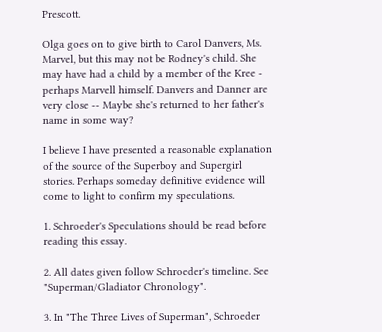Prescott.

Olga goes on to give birth to Carol Danvers, Ms. Marvel, but this may not be Rodney's child. She may have had a child by a member of the Kree - perhaps Marvell himself. Danvers and Danner are very close -- Maybe she's returned to her father's name in some way?

I believe I have presented a reasonable explanation of the source of the Superboy and Supergirl stories. Perhaps someday definitive evidence will come to light to confirm my speculations.

1. Schroeder's Speculations should be read before reading this essay.

2. All dates given follow Schroeder's timeline. See "Superman/Gladiator Chronology".

3. In "The Three Lives of Superman", Schroeder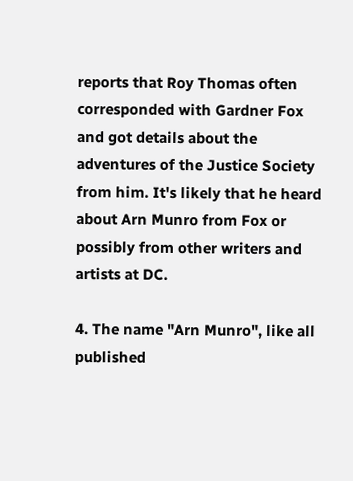reports that Roy Thomas often corresponded with Gardner Fox and got details about the adventures of the Justice Society from him. It's likely that he heard about Arn Munro from Fox or possibly from other writers and artists at DC.

4. The name "Arn Munro", like all published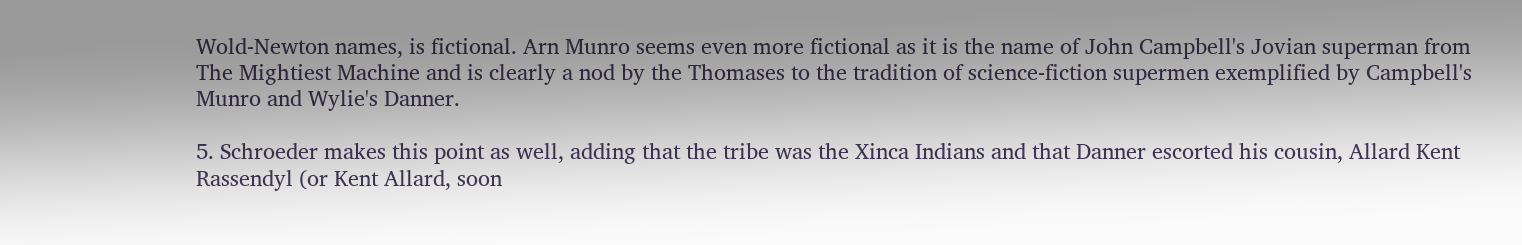Wold-Newton names, is fictional. Arn Munro seems even more fictional as it is the name of John Campbell's Jovian superman from The Mightiest Machine and is clearly a nod by the Thomases to the tradition of science-fiction supermen exemplified by Campbell's Munro and Wylie's Danner.

5. Schroeder makes this point as well, adding that the tribe was the Xinca Indians and that Danner escorted his cousin, Allard Kent Rassendyl (or Kent Allard, soon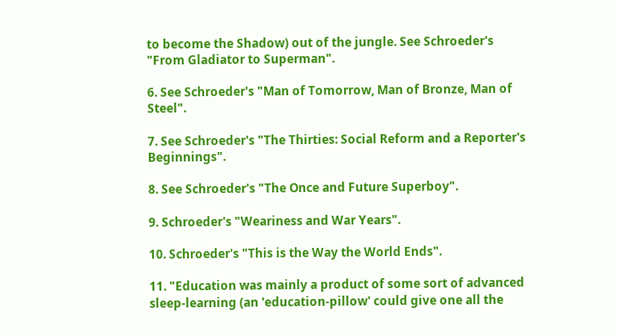to become the Shadow) out of the jungle. See Schroeder's "From Gladiator to Superman".

6. See Schroeder's "Man of Tomorrow, Man of Bronze, Man of Steel".

7. See Schroeder's "The Thirties: Social Reform and a Reporter's Beginnings".

8. See Schroeder's "The Once and Future Superboy".

9. Schroeder's "Weariness and War Years".

10. Schroeder's "This is the Way the World Ends".

11. "Education was mainly a product of some sort of advanced sleep-learning (an 'education-pillow' could give one all the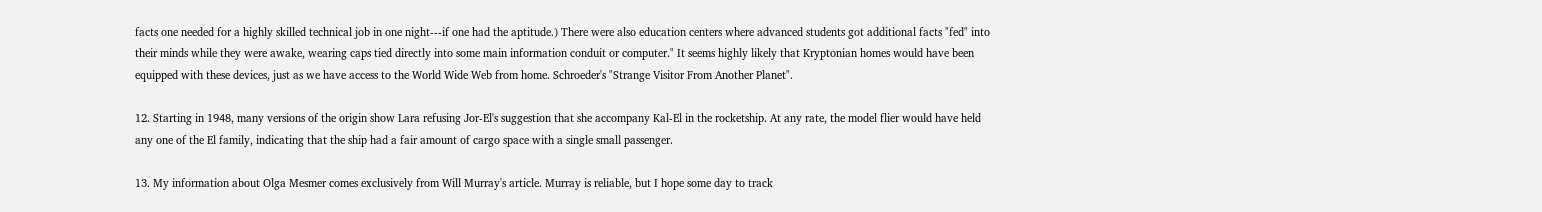facts one needed for a highly skilled technical job in one night---if one had the aptitude.) There were also education centers where advanced students got additional facts "fed" into their minds while they were awake, wearing caps tied directly into some main information conduit or computer." It seems highly likely that Kryptonian homes would have been equipped with these devices, just as we have access to the World Wide Web from home. Schroeder's "Strange Visitor From Another Planet".

12. Starting in 1948, many versions of the origin show Lara refusing Jor-El's suggestion that she accompany Kal-El in the rocketship. At any rate, the model flier would have held any one of the El family, indicating that the ship had a fair amount of cargo space with a single small passenger.

13. My information about Olga Mesmer comes exclusively from Will Murray's article. Murray is reliable, but I hope some day to track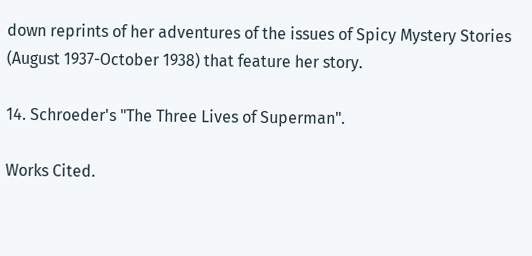down reprints of her adventures of the issues of Spicy Mystery Stories (August 1937-October 1938) that feature her story.

14. Schroeder's "The Three Lives of Superman".

Works Cited.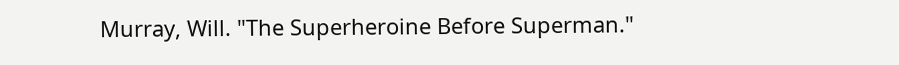Murray, Will. "The Superheroine Before Superman."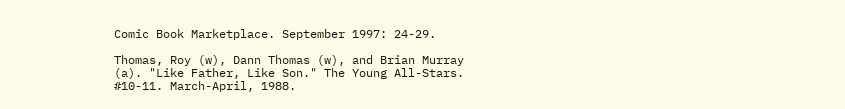Comic Book Marketplace. September 1997: 24-29.

Thomas, Roy (w), Dann Thomas (w), and Brian Murray (a). "Like Father, Like Son." The Young All-Stars. #10-11. March-April, 1988.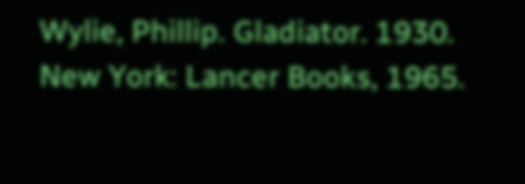Wylie, Phillip. Gladiator. 1930. New York: Lancer Books, 1965.